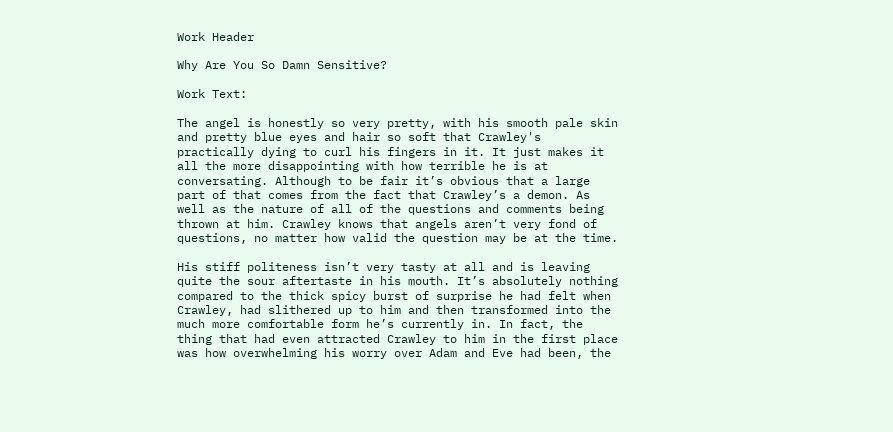Work Header

Why Are You So Damn Sensitive?

Work Text:

The angel is honestly so very pretty, with his smooth pale skin and pretty blue eyes and hair so soft that Crawley's practically dying to curl his fingers in it. It just makes it all the more disappointing with how terrible he is at conversating. Although to be fair it’s obvious that a large part of that comes from the fact that Crawley’s a demon. As well as the nature of all of the questions and comments being thrown at him. Crawley knows that angels aren’t very fond of questions, no matter how valid the question may be at the time.

His stiff politeness isn’t very tasty at all and is leaving quite the sour aftertaste in his mouth. It’s absolutely nothing compared to the thick spicy burst of surprise he had felt when Crawley, had slithered up to him and then transformed into the much more comfortable form he’s currently in. In fact, the thing that had even attracted Crawley to him in the first place was how overwhelming his worry over Adam and Eve had been, the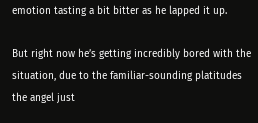emotion tasting a bit bitter as he lapped it up.

But right now he’s getting incredibly bored with the situation, due to the familiar-sounding platitudes the angel just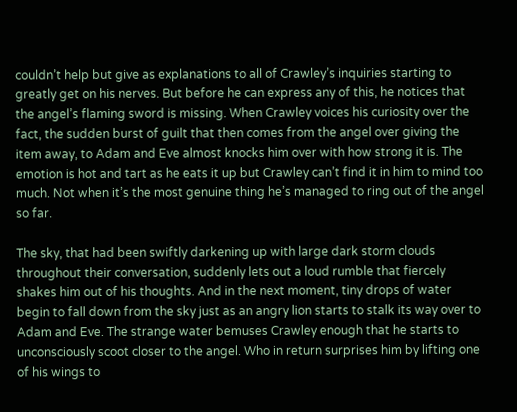couldn’t help but give as explanations to all of Crawley’s inquiries starting to greatly get on his nerves. But before he can express any of this, he notices that the angel’s flaming sword is missing. When Crawley voices his curiosity over the fact, the sudden burst of guilt that then comes from the angel over giving the item away, to Adam and Eve almost knocks him over with how strong it is. The emotion is hot and tart as he eats it up but Crawley can’t find it in him to mind too much. Not when it’s the most genuine thing he’s managed to ring out of the angel so far.

The sky, that had been swiftly darkening up with large dark storm clouds throughout their conversation, suddenly lets out a loud rumble that fiercely shakes him out of his thoughts. And in the next moment, tiny drops of water begin to fall down from the sky just as an angry lion starts to stalk its way over to Adam and Eve. The strange water bemuses Crawley enough that he starts to unconsciously scoot closer to the angel. Who in return surprises him by lifting one of his wings to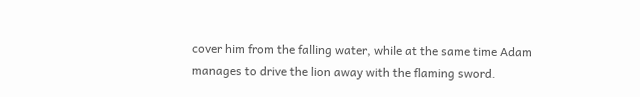cover him from the falling water, while at the same time Adam manages to drive the lion away with the flaming sword.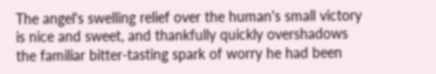The angel's swelling relief over the human's small victory is nice and sweet, and thankfully quickly overshadows the familiar bitter-tasting spark of worry he had been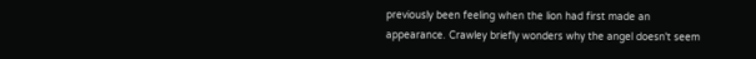previously been feeling when the lion had first made an appearance. Crawley briefly wonders why the angel doesn't seem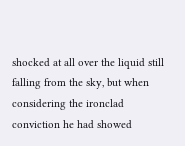shocked at all over the liquid still falling from the sky, but when considering the ironclad conviction he had showed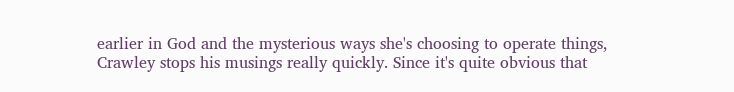earlier in God and the mysterious ways she's choosing to operate things, Crawley stops his musings really quickly. Since it's quite obvious that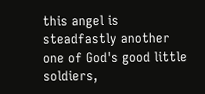this angel is steadfastly another one of God's good little soldiers,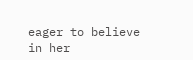eager to believe in her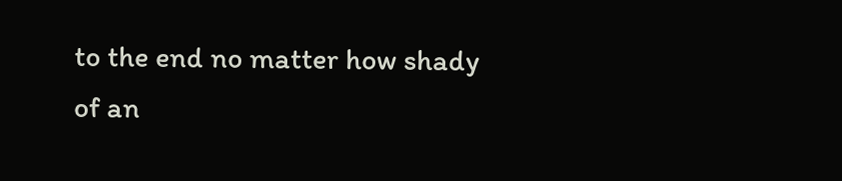to the end no matter how shady of an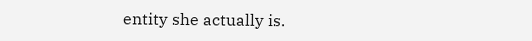entity she actually is.